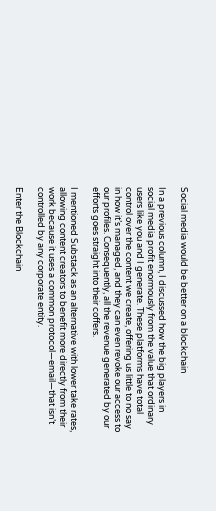Social media would be better on a blockchain

In a previous column, I discussed how the big players in social media profit enormously from the value that ordinary users like you and I generate. These platforms have total control over the content we create, offering us little to no say in how it’s managed, and they can even revoke our access to our profiles. Consequently, all the revenue generated by our efforts goes straight into their coffers.

I mentioned Substack as an alternative with lower take rates, allowing content creators to benefit more directly from their work because it uses a common protocol—email—that isn’t controlled by any corporate entity.

Enter the Blockchain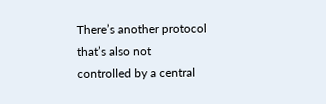There’s another protocol that’s also not controlled by a central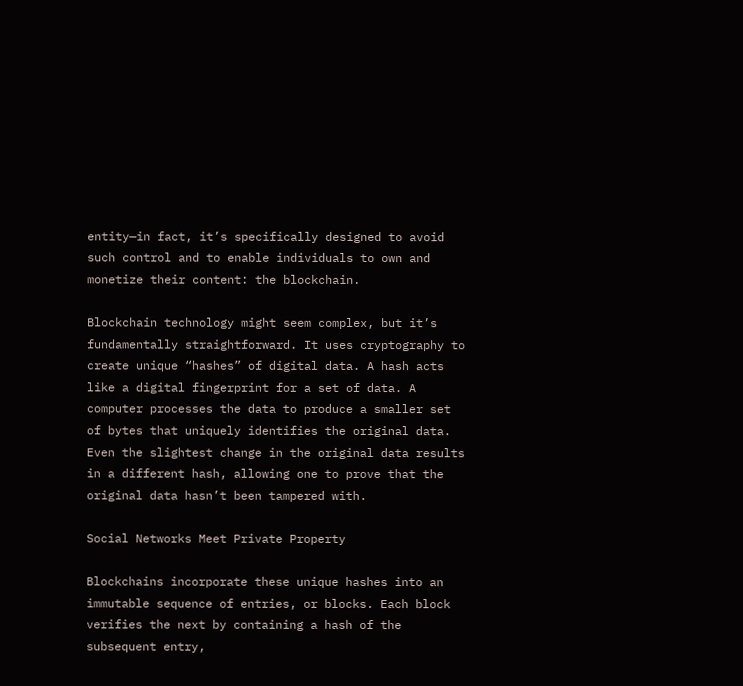entity—in fact, it’s specifically designed to avoid such control and to enable individuals to own and monetize their content: the blockchain.

Blockchain technology might seem complex, but it’s fundamentally straightforward. It uses cryptography to create unique “hashes” of digital data. A hash acts like a digital fingerprint for a set of data. A computer processes the data to produce a smaller set of bytes that uniquely identifies the original data. Even the slightest change in the original data results in a different hash, allowing one to prove that the original data hasn’t been tampered with.

Social Networks Meet Private Property

Blockchains incorporate these unique hashes into an immutable sequence of entries, or blocks. Each block verifies the next by containing a hash of the subsequent entry,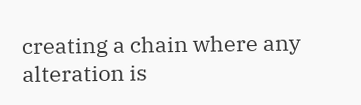creating a chain where any alteration is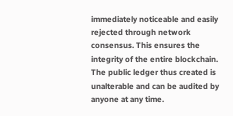immediately noticeable and easily rejected through network consensus. This ensures the integrity of the entire blockchain. The public ledger thus created is unalterable and can be audited by anyone at any time.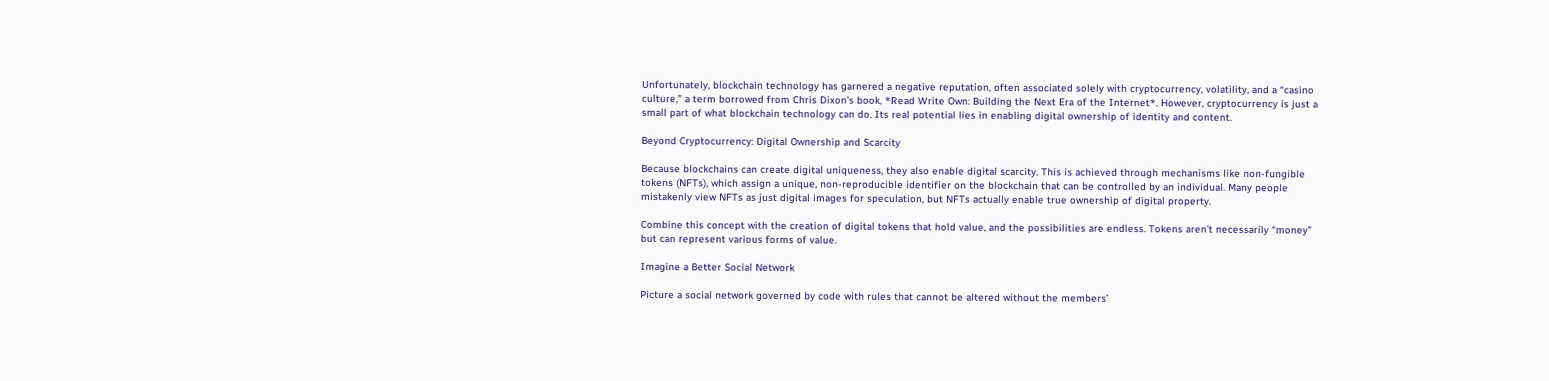Unfortunately, blockchain technology has garnered a negative reputation, often associated solely with cryptocurrency, volatility, and a “casino culture,” a term borrowed from Chris Dixon’s book, *Read Write Own: Building the Next Era of the Internet*. However, cryptocurrency is just a small part of what blockchain technology can do. Its real potential lies in enabling digital ownership of identity and content.

Beyond Cryptocurrency: Digital Ownership and Scarcity

Because blockchains can create digital uniqueness, they also enable digital scarcity. This is achieved through mechanisms like non-fungible tokens (NFTs), which assign a unique, non-reproducible identifier on the blockchain that can be controlled by an individual. Many people mistakenly view NFTs as just digital images for speculation, but NFTs actually enable true ownership of digital property.

Combine this concept with the creation of digital tokens that hold value, and the possibilities are endless. Tokens aren’t necessarily “money” but can represent various forms of value.

Imagine a Better Social Network

Picture a social network governed by code with rules that cannot be altered without the members’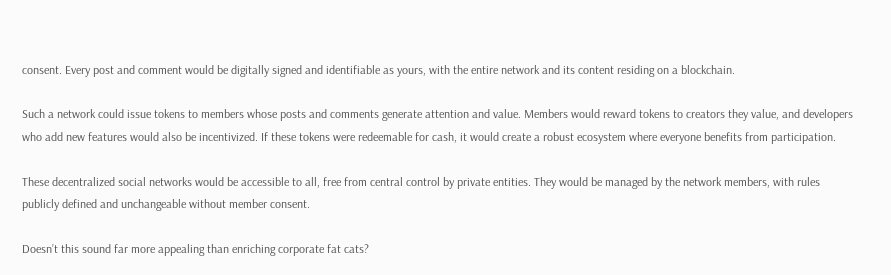consent. Every post and comment would be digitally signed and identifiable as yours, with the entire network and its content residing on a blockchain.

Such a network could issue tokens to members whose posts and comments generate attention and value. Members would reward tokens to creators they value, and developers who add new features would also be incentivized. If these tokens were redeemable for cash, it would create a robust ecosystem where everyone benefits from participation.

These decentralized social networks would be accessible to all, free from central control by private entities. They would be managed by the network members, with rules publicly defined and unchangeable without member consent.

Doesn’t this sound far more appealing than enriching corporate fat cats?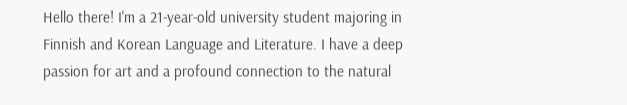Hello there! I'm a 21-year-old university student majoring in Finnish and Korean Language and Literature. I have a deep passion for art and a profound connection to the natural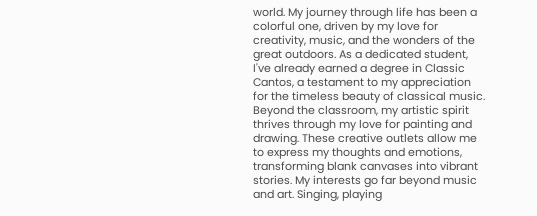world. My journey through life has been a colorful one, driven by my love for creativity, music, and the wonders of the great outdoors. As a dedicated student, I've already earned a degree in Classic Cantos, a testament to my appreciation for the timeless beauty of classical music. Beyond the classroom, my artistic spirit thrives through my love for painting and drawing. These creative outlets allow me to express my thoughts and emotions, transforming blank canvases into vibrant stories. My interests go far beyond music and art. Singing, playing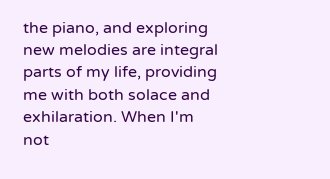the piano, and exploring new melodies are integral parts of my life, providing me with both solace and exhilaration. When I'm not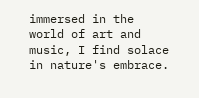immersed in the world of art and music, I find solace in nature's embrace.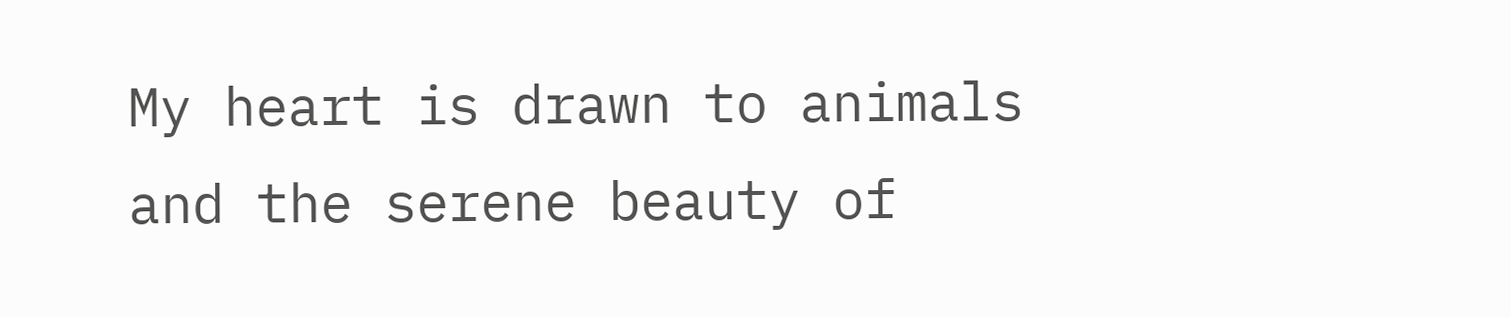My heart is drawn to animals and the serene beauty of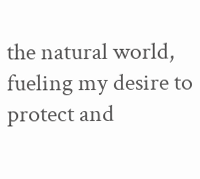the natural world, fueling my desire to protect and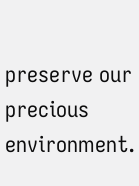preserve our precious environment.